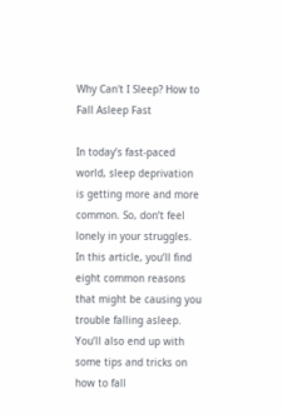Why Can't I Sleep? How to Fall Asleep Fast

In today’s fast-paced world, sleep deprivation is getting more and more common. So, don’t feel lonely in your struggles.
In this article, you’ll find eight common reasons that might be causing you trouble falling asleep. You’ll also end up with some tips and tricks on how to fall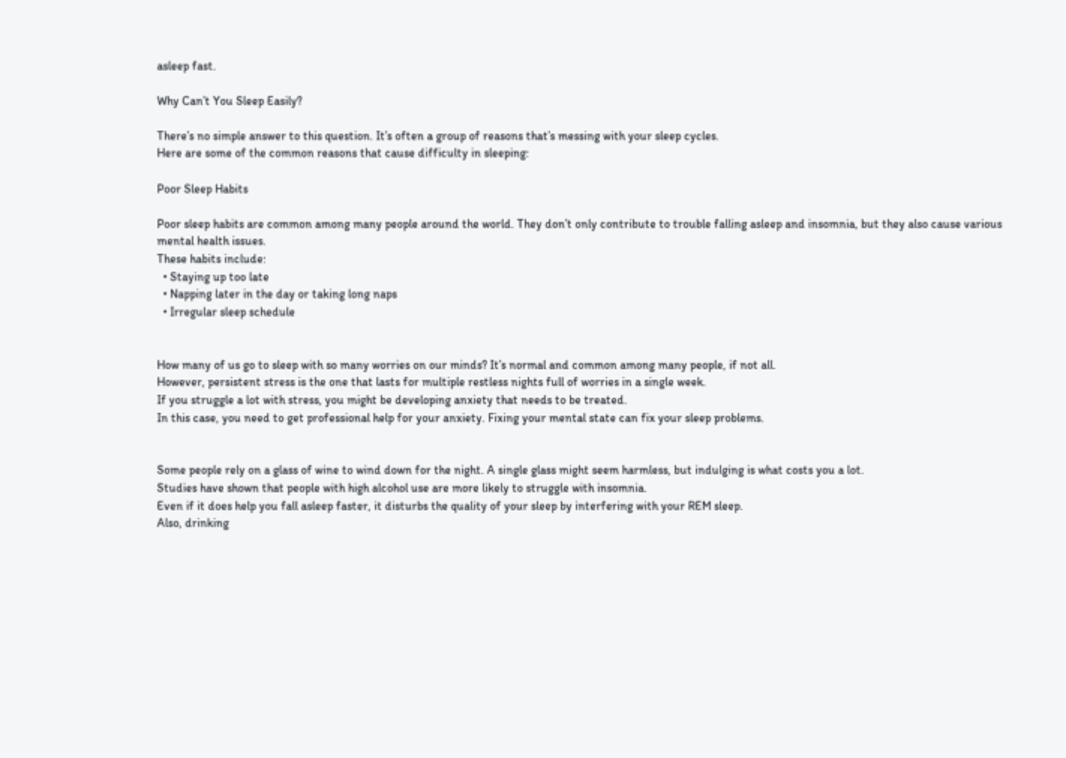asleep fast.

Why Can’t You Sleep Easily?

There’s no simple answer to this question. It’s often a group of reasons that’s messing with your sleep cycles.
Here are some of the common reasons that cause difficulty in sleeping:

Poor Sleep Habits

Poor sleep habits are common among many people around the world. They don’t only contribute to trouble falling asleep and insomnia, but they also cause various mental health issues.
These habits include:
  • Staying up too late
  • Napping later in the day or taking long naps
  • Irregular sleep schedule


How many of us go to sleep with so many worries on our minds? It’s normal and common among many people, if not all.
However, persistent stress is the one that lasts for multiple restless nights full of worries in a single week.
If you struggle a lot with stress, you might be developing anxiety that needs to be treated.
In this case, you need to get professional help for your anxiety. Fixing your mental state can fix your sleep problems.


Some people rely on a glass of wine to wind down for the night. A single glass might seem harmless, but indulging is what costs you a lot.
Studies have shown that people with high alcohol use are more likely to struggle with insomnia.
Even if it does help you fall asleep faster, it disturbs the quality of your sleep by interfering with your REM sleep.
Also, drinking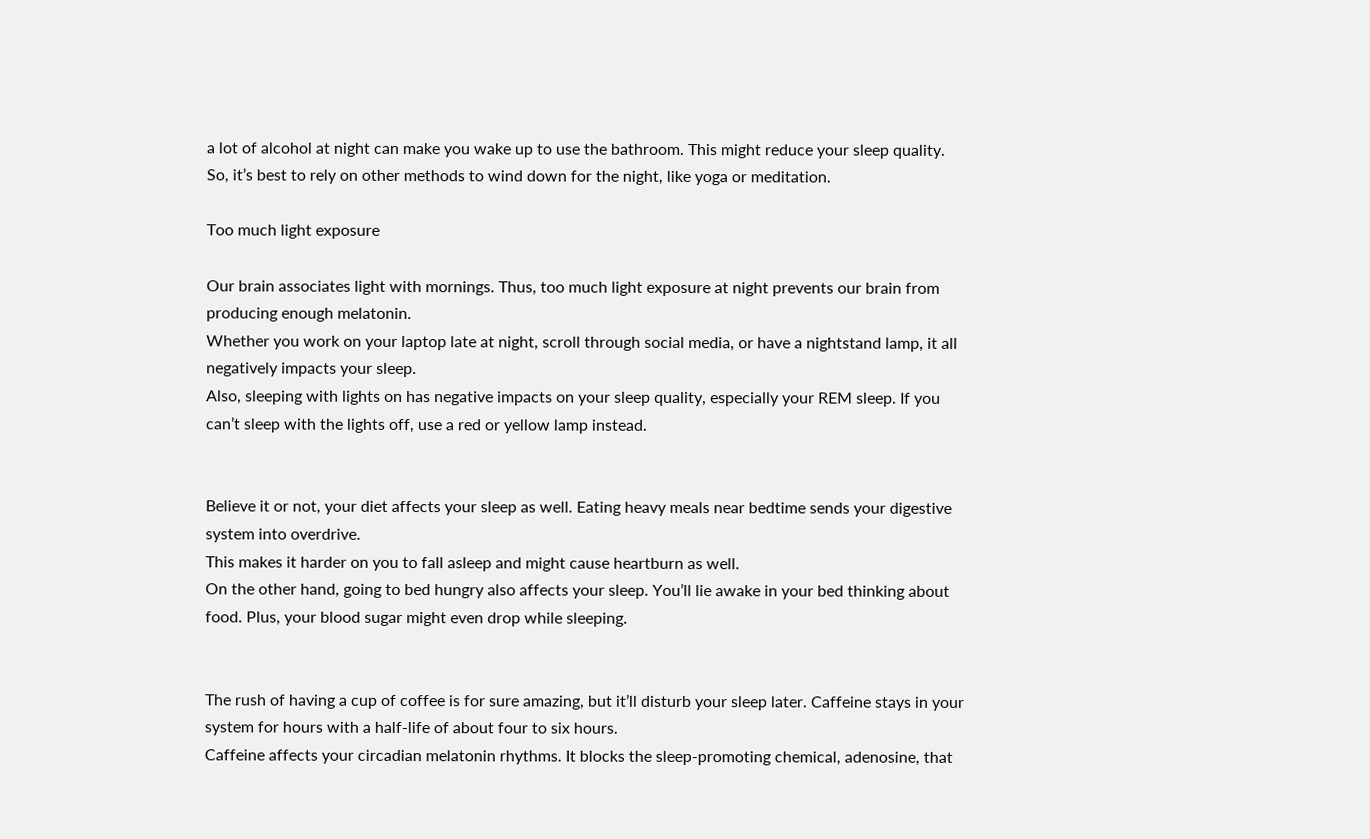a lot of alcohol at night can make you wake up to use the bathroom. This might reduce your sleep quality.
So, it’s best to rely on other methods to wind down for the night, like yoga or meditation.

Too much light exposure

Our brain associates light with mornings. Thus, too much light exposure at night prevents our brain from producing enough melatonin.
Whether you work on your laptop late at night, scroll through social media, or have a nightstand lamp, it all negatively impacts your sleep.
Also, sleeping with lights on has negative impacts on your sleep quality, especially your REM sleep. If you can’t sleep with the lights off, use a red or yellow lamp instead.


Believe it or not, your diet affects your sleep as well. Eating heavy meals near bedtime sends your digestive system into overdrive.
This makes it harder on you to fall asleep and might cause heartburn as well.
On the other hand, going to bed hungry also affects your sleep. You’ll lie awake in your bed thinking about food. Plus, your blood sugar might even drop while sleeping.


The rush of having a cup of coffee is for sure amazing, but it’ll disturb your sleep later. Caffeine stays in your system for hours with a half-life of about four to six hours.
Caffeine affects your circadian melatonin rhythms. It blocks the sleep-promoting chemical, adenosine, that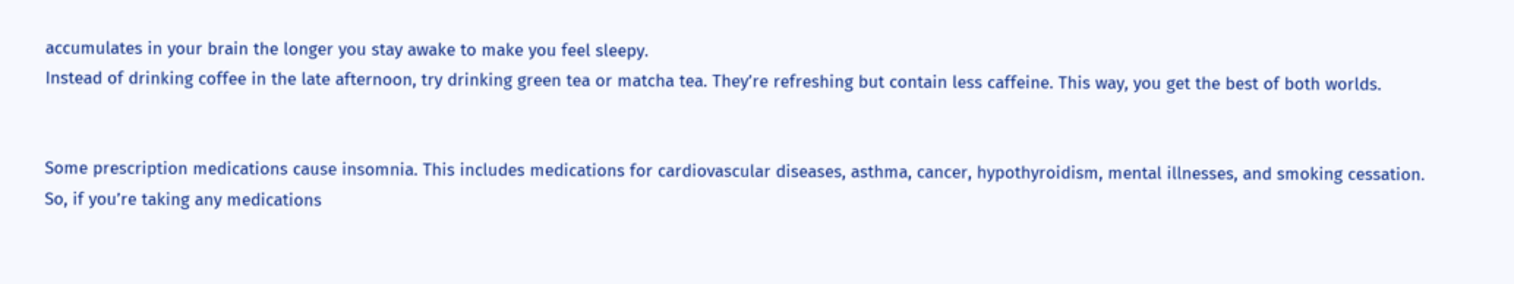accumulates in your brain the longer you stay awake to make you feel sleepy.
Instead of drinking coffee in the late afternoon, try drinking green tea or matcha tea. They’re refreshing but contain less caffeine. This way, you get the best of both worlds.


Some prescription medications cause insomnia. This includes medications for cardiovascular diseases, asthma, cancer, hypothyroidism, mental illnesses, and smoking cessation.
So, if you’re taking any medications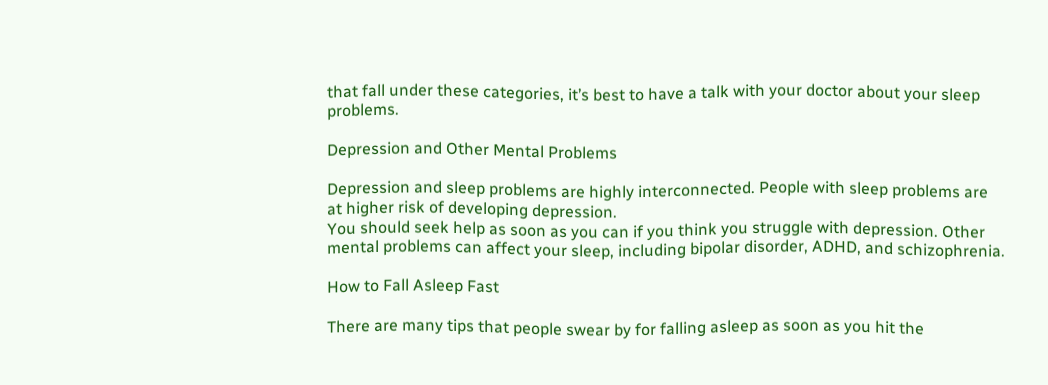that fall under these categories, it’s best to have a talk with your doctor about your sleep problems.

Depression and Other Mental Problems

Depression and sleep problems are highly interconnected. People with sleep problems are at higher risk of developing depression.
You should seek help as soon as you can if you think you struggle with depression. Other mental problems can affect your sleep, including bipolar disorder, ADHD, and schizophrenia.

How to Fall Asleep Fast

There are many tips that people swear by for falling asleep as soon as you hit the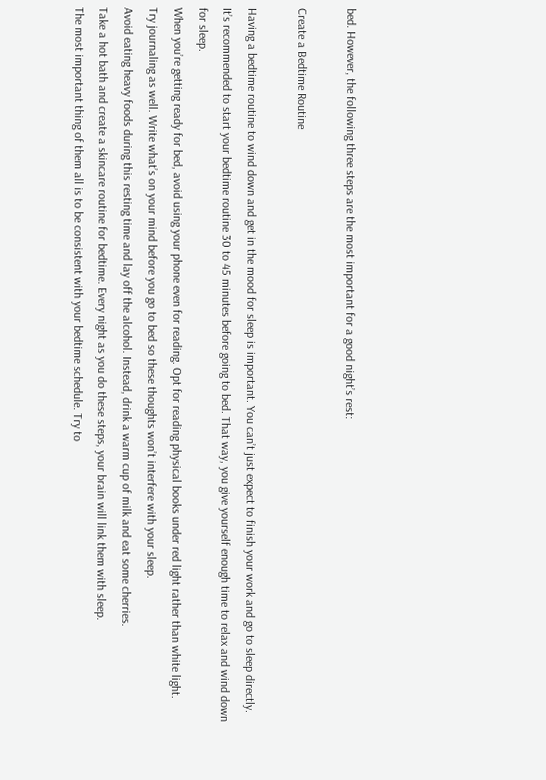bed. However, the following three steps are the most important for a good night’s rest:

Create a Bedtime Routine

Having a bedtime routine to wind down and get in the mood for sleep is important. You can’t just expect to finish your work and go to sleep directly.
It’s recommended to start your bedtime routine 30 to 45 minutes before going to bed. That way, you give yourself enough time to relax and wind down for sleep.
When you’re getting ready for bed, avoid using your phone even for reading. Opt for reading physical books under red light rather than white light.
Try journaling as well. Write what’s on your mind before you go to bed so these thoughts won’t interfere with your sleep.
Avoid eating heavy foods during this resting time and lay off the alcohol. Instead, drink a warm cup of milk and eat some cherries.
Take a hot bath and create a skincare routine for bedtime. Every night as you do these steps, your brain will link them with sleep.
The most important thing of them all is to be consistent with your bedtime schedule. Try to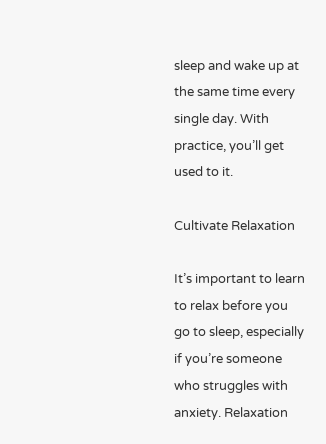sleep and wake up at the same time every single day. With practice, you’ll get used to it.

Cultivate Relaxation

It’s important to learn to relax before you go to sleep, especially if you’re someone who struggles with anxiety. Relaxation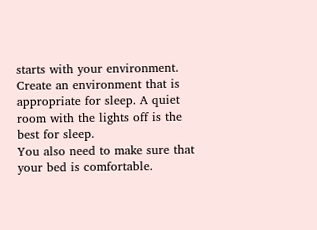starts with your environment.
Create an environment that is appropriate for sleep. A quiet room with the lights off is the best for sleep.
You also need to make sure that your bed is comfortable.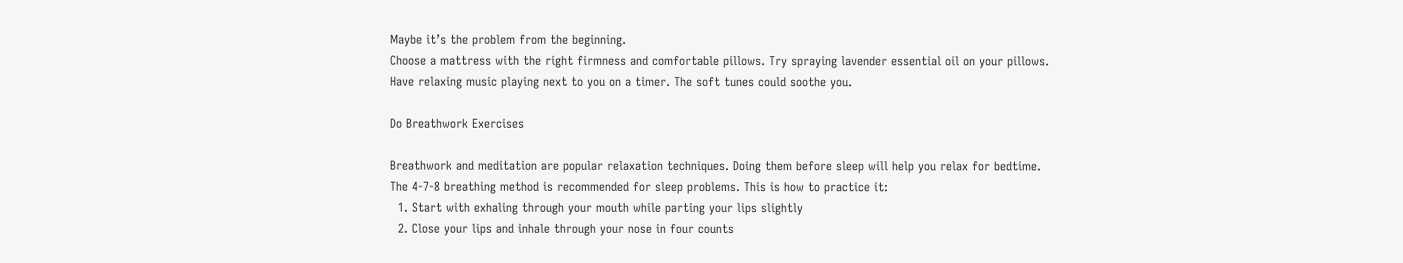Maybe it’s the problem from the beginning.
Choose a mattress with the right firmness and comfortable pillows. Try spraying lavender essential oil on your pillows.
Have relaxing music playing next to you on a timer. The soft tunes could soothe you.

Do Breathwork Exercises

Breathwork and meditation are popular relaxation techniques. Doing them before sleep will help you relax for bedtime.
The 4-7-8 breathing method is recommended for sleep problems. This is how to practice it:
  1. Start with exhaling through your mouth while parting your lips slightly
  2. Close your lips and inhale through your nose in four counts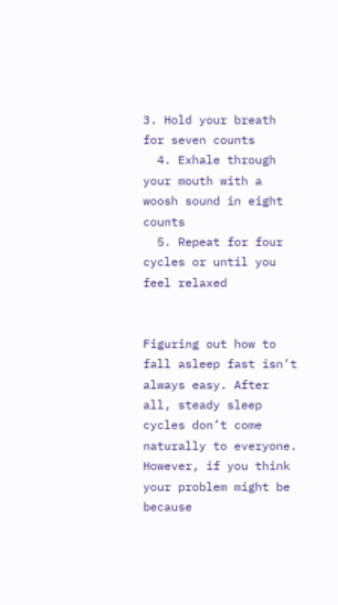3. Hold your breath for seven counts
  4. Exhale through your mouth with a woosh sound in eight counts
  5. Repeat for four cycles or until you feel relaxed


Figuring out how to fall asleep fast isn’t always easy. After all, steady sleep cycles don’t come naturally to everyone.
However, if you think your problem might be because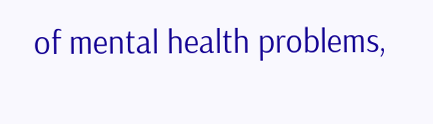of mental health problems,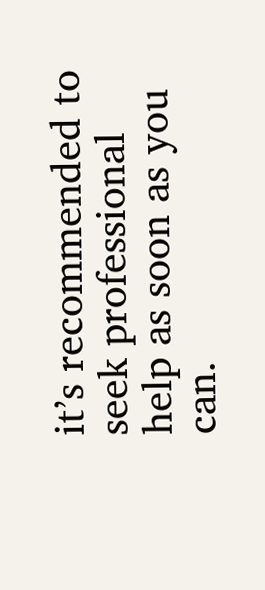it’s recommended to seek professional help as soon as you can.